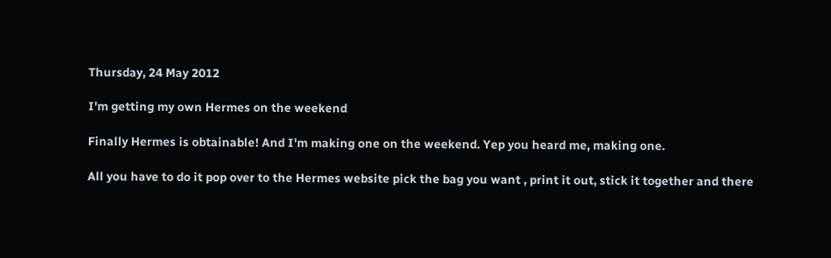Thursday, 24 May 2012

I'm getting my own Hermes on the weekend

Finally Hermes is obtainable! And I'm making one on the weekend. Yep you heard me, making one.

All you have to do it pop over to the Hermes website pick the bag you want , print it out, stick it together and there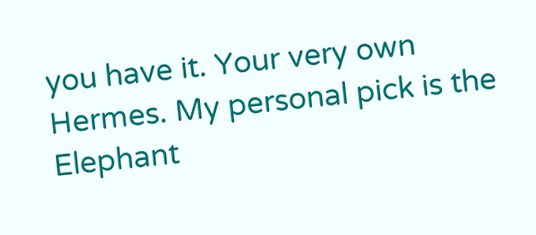you have it. Your very own Hermes. My personal pick is the Elephant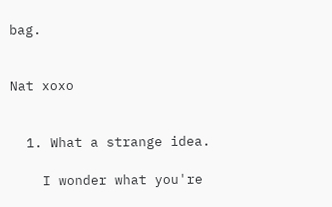bag.


Nat xoxo


  1. What a strange idea.

    I wonder what you're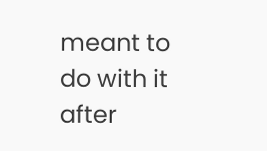meant to do with it after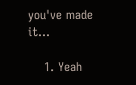you've made it...

    1. Yeah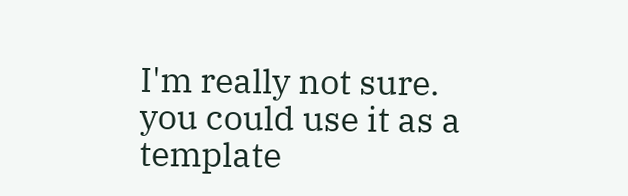I'm really not sure. you could use it as a template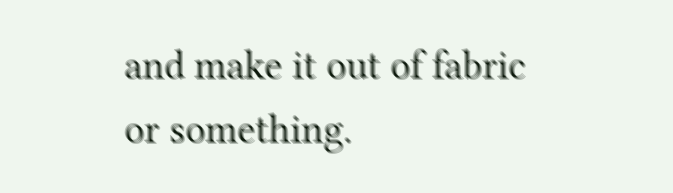and make it out of fabric or something.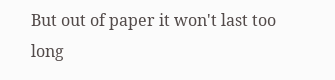But out of paper it won't last too long